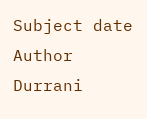Subject date
Author Durrani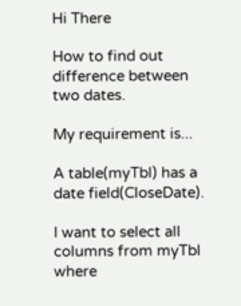Hi There

How to find out difference between two dates.

My requirement is...

A table(myTbl) has a date field(CloseDate).

I want to select all columns from myTbl where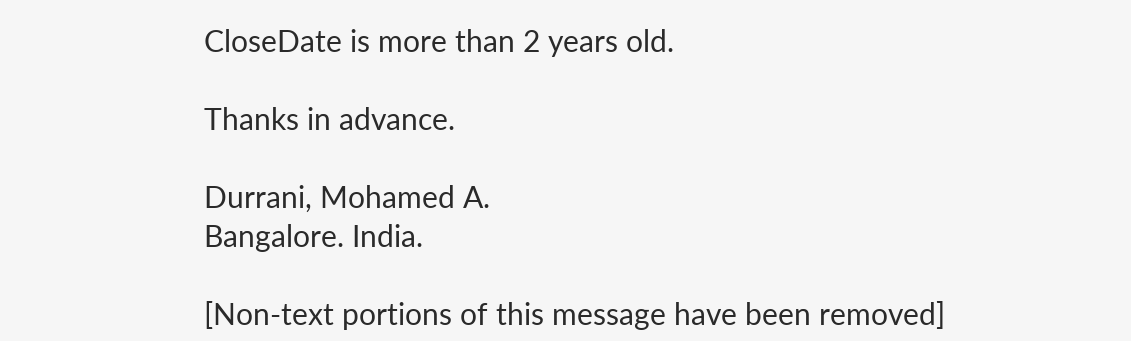CloseDate is more than 2 years old.

Thanks in advance.

Durrani, Mohamed A.
Bangalore. India.

[Non-text portions of this message have been removed]